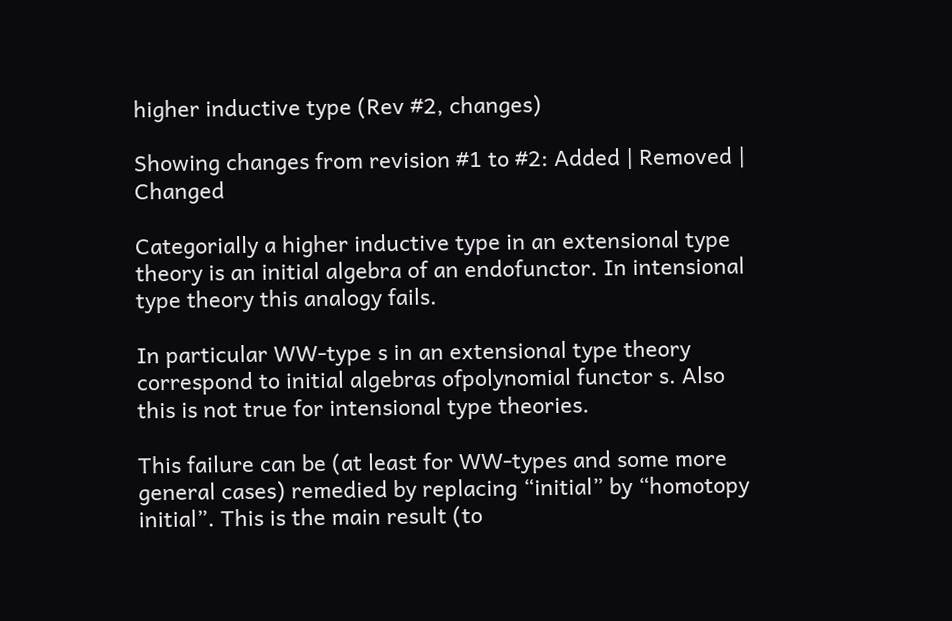higher inductive type (Rev #2, changes)

Showing changes from revision #1 to #2: Added | Removed | Changed

Categorially a higher inductive type in an extensional type theory is an initial algebra of an endofunctor. In intensional type theory this analogy fails.

In particular WW-type s in an extensional type theory correspond to initial algebras ofpolynomial functor s. Also this is not true for intensional type theories.

This failure can be (at least for WW-types and some more general cases) remedied by replacing “initial” by “homotopy initial”. This is the main result (to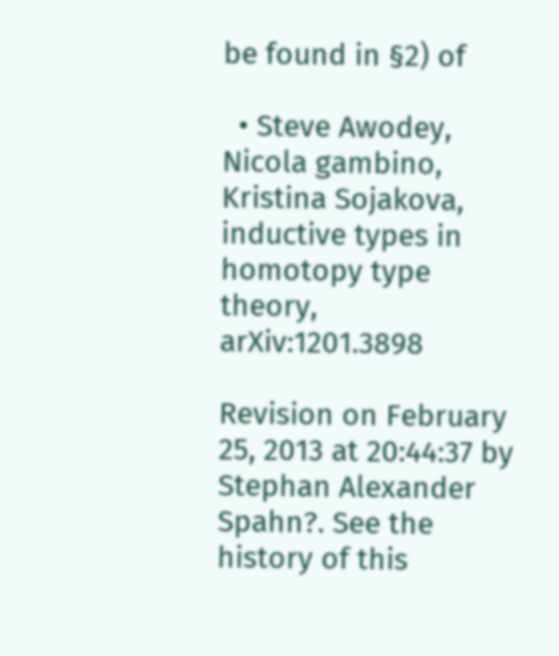be found in §2) of

  • Steve Awodey, Nicola gambino, Kristina Sojakova, inductive types in homotopy type theory, arXiv:1201.3898

Revision on February 25, 2013 at 20:44:37 by Stephan Alexander Spahn?. See the history of this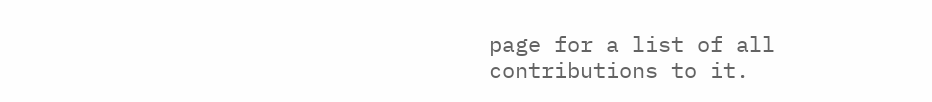page for a list of all contributions to it.